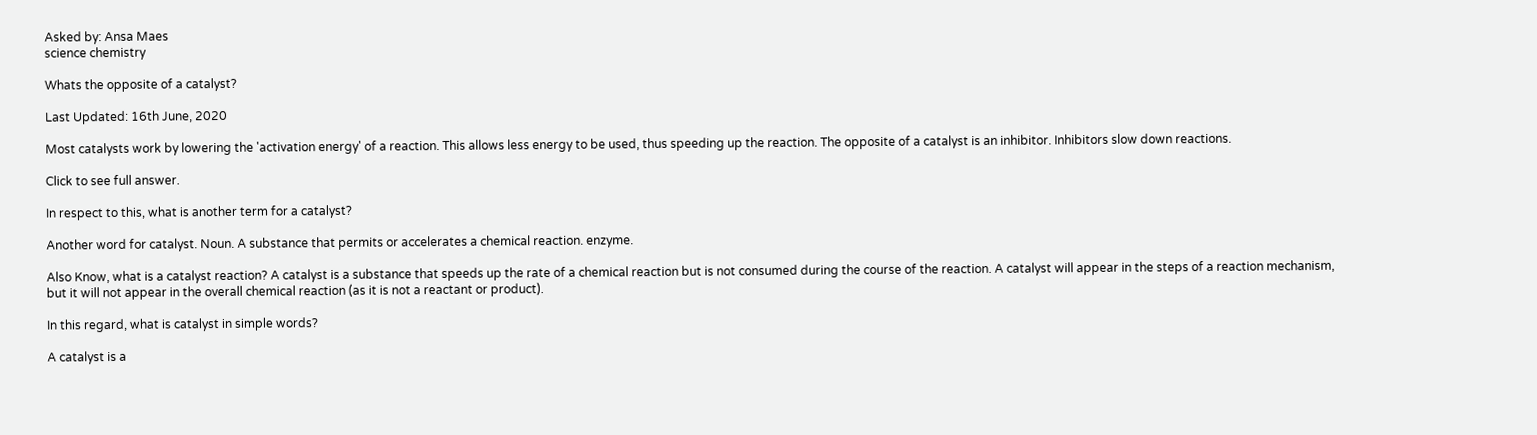Asked by: Ansa Maes
science chemistry

Whats the opposite of a catalyst?

Last Updated: 16th June, 2020

Most catalysts work by lowering the 'activation energy' of a reaction. This allows less energy to be used, thus speeding up the reaction. The opposite of a catalyst is an inhibitor. Inhibitors slow down reactions.

Click to see full answer.

In respect to this, what is another term for a catalyst?

Another word for catalyst. Noun. A substance that permits or accelerates a chemical reaction. enzyme.

Also Know, what is a catalyst reaction? A catalyst is a substance that speeds up the rate of a chemical reaction but is not consumed during the course of the reaction. A catalyst will appear in the steps of a reaction mechanism, but it will not appear in the overall chemical reaction (as it is not a reactant or product).

In this regard, what is catalyst in simple words?

A catalyst is a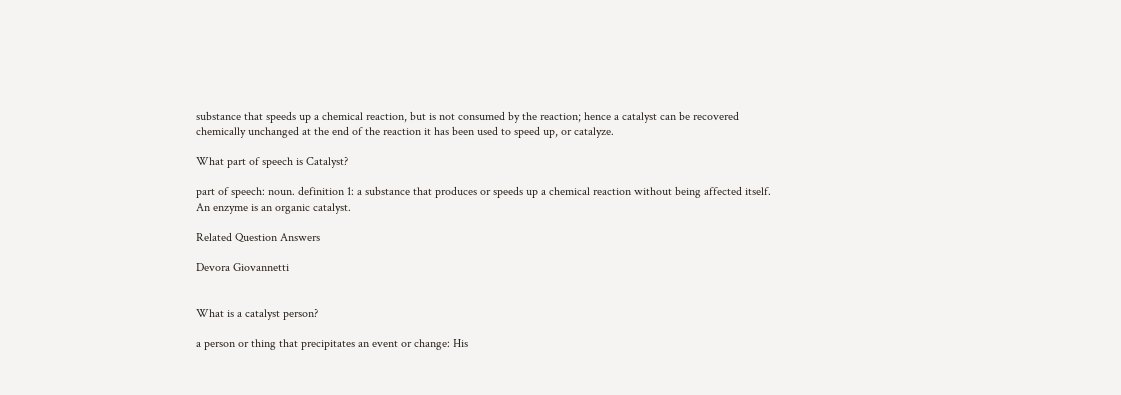substance that speeds up a chemical reaction, but is not consumed by the reaction; hence a catalyst can be recovered chemically unchanged at the end of the reaction it has been used to speed up, or catalyze.

What part of speech is Catalyst?

part of speech: noun. definition 1: a substance that produces or speeds up a chemical reaction without being affected itself. An enzyme is an organic catalyst.

Related Question Answers

Devora Giovannetti


What is a catalyst person?

a person or thing that precipitates an event or change: His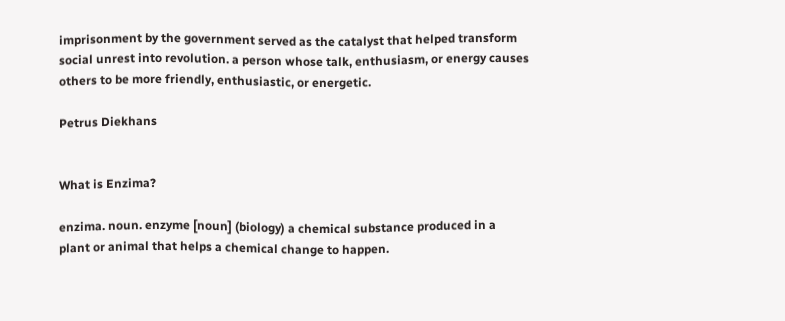imprisonment by the government served as the catalyst that helped transform social unrest into revolution. a person whose talk, enthusiasm, or energy causes others to be more friendly, enthusiastic, or energetic.

Petrus Diekhans


What is Enzima?

enzima. noun. enzyme [noun] (biology) a chemical substance produced in a plant or animal that helps a chemical change to happen.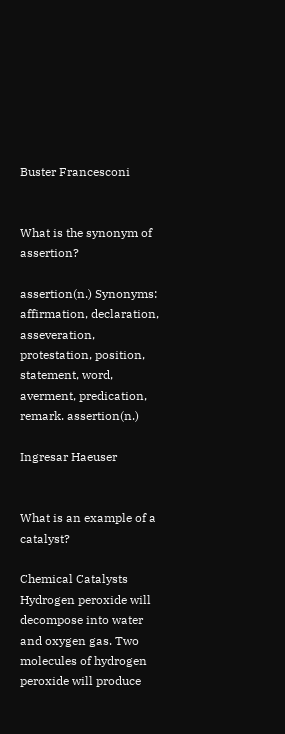Buster Francesconi


What is the synonym of assertion?

assertion(n.) Synonyms: affirmation, declaration, asseveration, protestation, position, statement, word, averment, predication, remark. assertion(n.)

Ingresar Haeuser


What is an example of a catalyst?

Chemical Catalysts
Hydrogen peroxide will decompose into water and oxygen gas. Two molecules of hydrogen peroxide will produce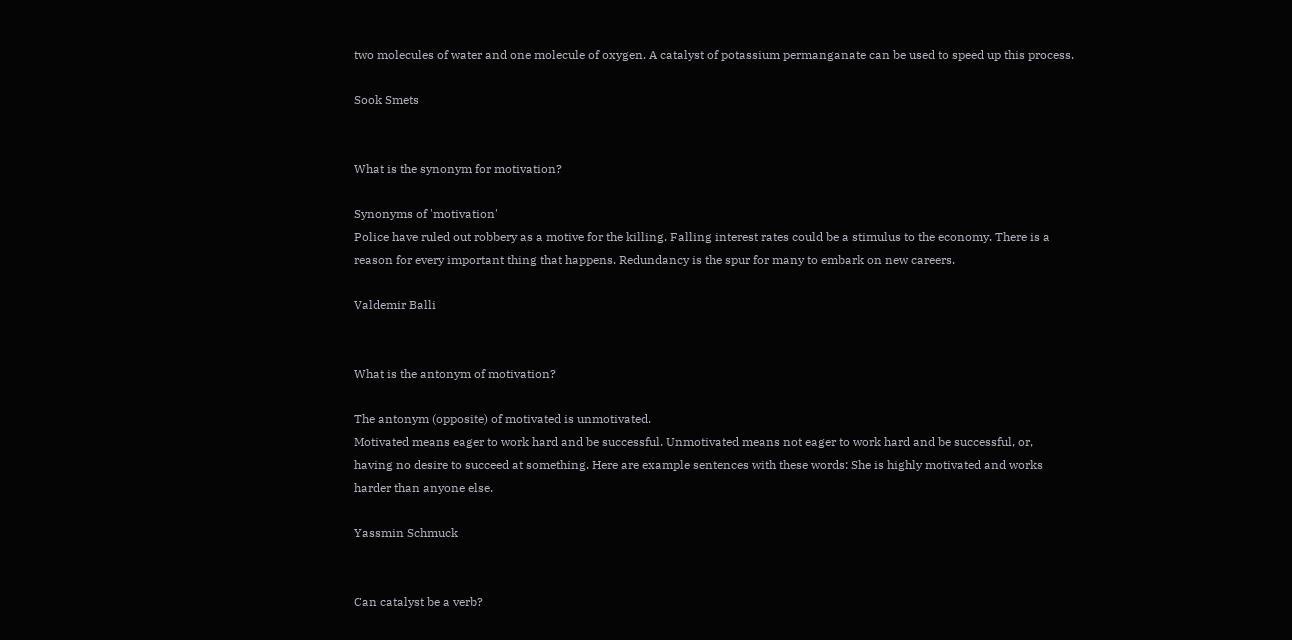two molecules of water and one molecule of oxygen. A catalyst of potassium permanganate can be used to speed up this process.

Sook Smets


What is the synonym for motivation?

Synonyms of 'motivation'
Police have ruled out robbery as a motive for the killing. Falling interest rates could be a stimulus to the economy. There is a reason for every important thing that happens. Redundancy is the spur for many to embark on new careers.

Valdemir Balli


What is the antonym of motivation?

The antonym (opposite) of motivated is unmotivated.
Motivated means eager to work hard and be successful. Unmotivated means not eager to work hard and be successful, or, having no desire to succeed at something. Here are example sentences with these words: She is highly motivated and works harder than anyone else.

Yassmin Schmuck


Can catalyst be a verb?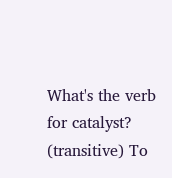What's the verb for catalyst? (transitive) To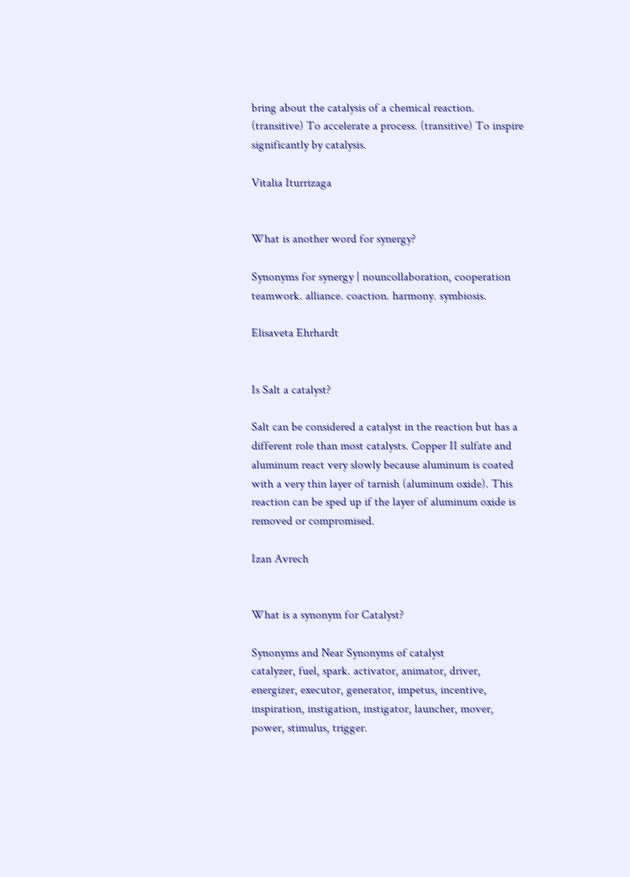bring about the catalysis of a chemical reaction. (transitive) To accelerate a process. (transitive) To inspire significantly by catalysis.

Vitalia Iturrizaga


What is another word for synergy?

Synonyms for synergy | nouncollaboration, cooperation
teamwork. alliance. coaction. harmony. symbiosis.

Elisaveta Ehrhardt


Is Salt a catalyst?

Salt can be considered a catalyst in the reaction but has a different role than most catalysts. Copper II sulfate and aluminum react very slowly because aluminum is coated with a very thin layer of tarnish (aluminum oxide). This reaction can be sped up if the layer of aluminum oxide is removed or compromised.

Izan Avrech


What is a synonym for Catalyst?

Synonyms and Near Synonyms of catalyst
catalyzer, fuel, spark. activator, animator, driver, energizer, executor, generator, impetus, incentive, inspiration, instigation, instigator, launcher, mover, power, stimulus, trigger.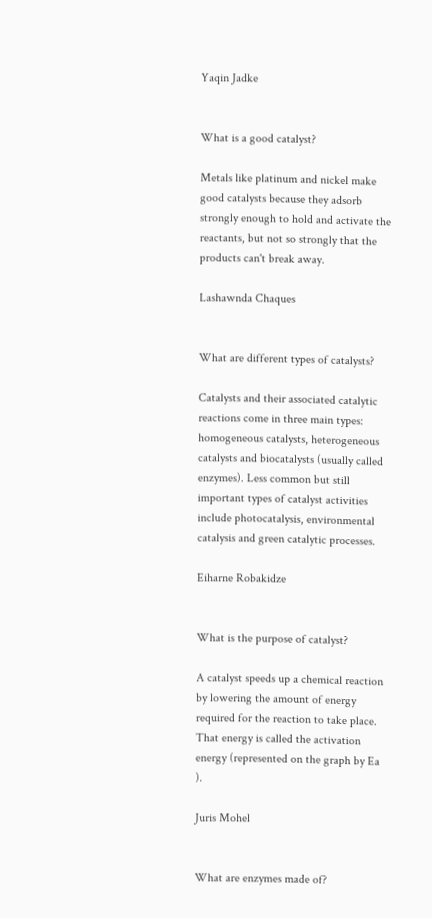Yaqin Jadke


What is a good catalyst?

Metals like platinum and nickel make good catalysts because they adsorb strongly enough to hold and activate the reactants, but not so strongly that the products can't break away.

Lashawnda Chaques


What are different types of catalysts?

Catalysts and their associated catalytic reactions come in three main types: homogeneous catalysts, heterogeneous catalysts and biocatalysts (usually called enzymes). Less common but still important types of catalyst activities include photocatalysis, environmental catalysis and green catalytic processes.

Eiharne Robakidze


What is the purpose of catalyst?

A catalyst speeds up a chemical reaction by lowering the amount of energy required for the reaction to take place. That energy is called the activation energy (represented on the graph by Ea ).

Juris Mohel


What are enzymes made of?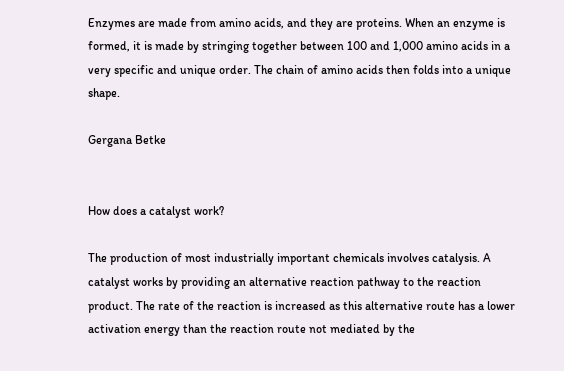Enzymes are made from amino acids, and they are proteins. When an enzyme is formed, it is made by stringing together between 100 and 1,000 amino acids in a very specific and unique order. The chain of amino acids then folds into a unique shape.

Gergana Betke


How does a catalyst work?

The production of most industrially important chemicals involves catalysis. A catalyst works by providing an alternative reaction pathway to the reaction product. The rate of the reaction is increased as this alternative route has a lower activation energy than the reaction route not mediated by the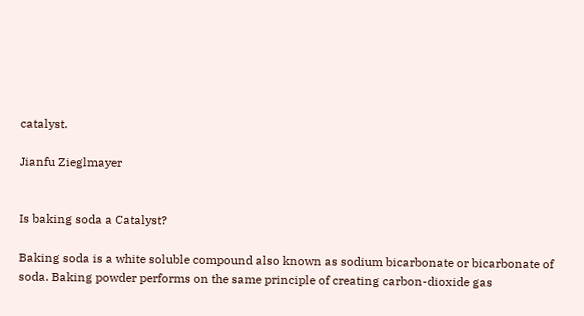catalyst.

Jianfu Zieglmayer


Is baking soda a Catalyst?

Baking soda is a white soluble compound also known as sodium bicarbonate or bicarbonate of soda. Baking powder performs on the same principle of creating carbon-dioxide gas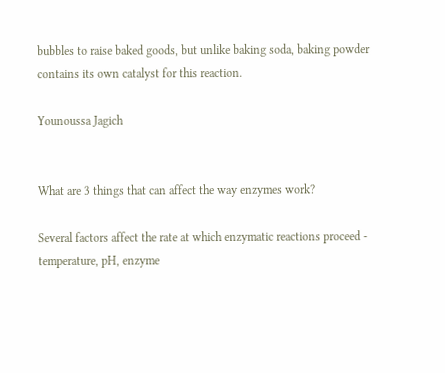bubbles to raise baked goods, but unlike baking soda, baking powder contains its own catalyst for this reaction.

Younoussa Jagich


What are 3 things that can affect the way enzymes work?

Several factors affect the rate at which enzymatic reactions proceed - temperature, pH, enzyme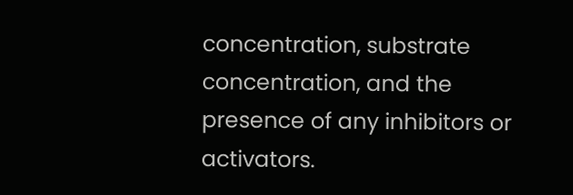concentration, substrate concentration, and the presence of any inhibitors or activators.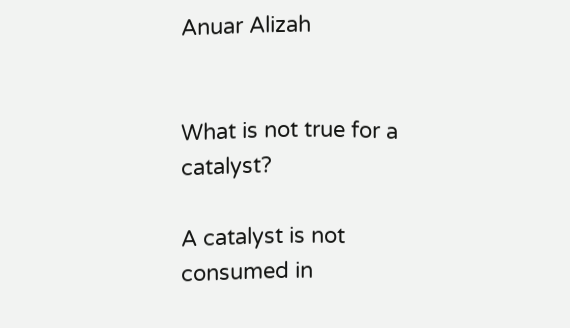Anuar Alizah


What is not true for a catalyst?

A catalyst is not consumed in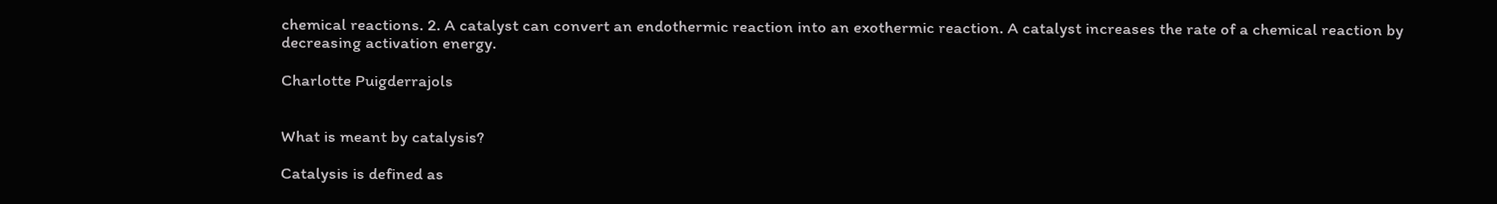chemical reactions. 2. A catalyst can convert an endothermic reaction into an exothermic reaction. A catalyst increases the rate of a chemical reaction by decreasing activation energy.

Charlotte Puigderrajols


What is meant by catalysis?

Catalysis is defined as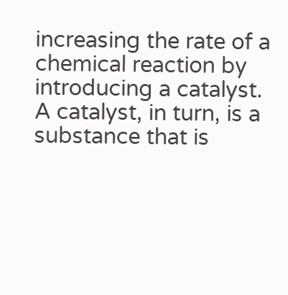increasing the rate of a chemical reaction by introducing a catalyst. A catalyst, in turn, is a substance that is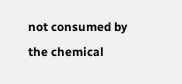not consumed by the chemical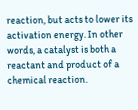reaction, but acts to lower its activation energy. In other words, a catalyst is both a reactant and product of a chemical reaction.